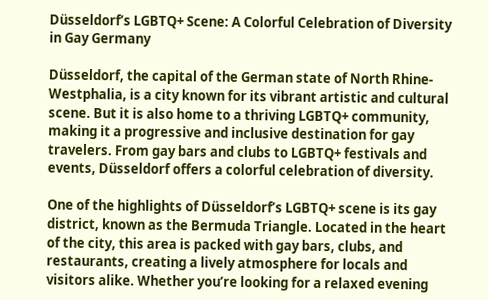Düsseldorf’s LGBTQ+ Scene: A Colorful Celebration of Diversity in Gay Germany

Düsseldorf, the capital of the German state of North Rhine-Westphalia, is a city known for its vibrant artistic and cultural scene. But it is also home to a thriving LGBTQ+ community, making it a progressive and inclusive destination for gay travelers. From gay bars and clubs to LGBTQ+ festivals and events, Düsseldorf offers a colorful celebration of diversity.

One of the highlights of Düsseldorf’s LGBTQ+ scene is its gay district, known as the Bermuda Triangle. Located in the heart of the city, this area is packed with gay bars, clubs, and restaurants, creating a lively atmosphere for locals and visitors alike. Whether you’re looking for a relaxed evening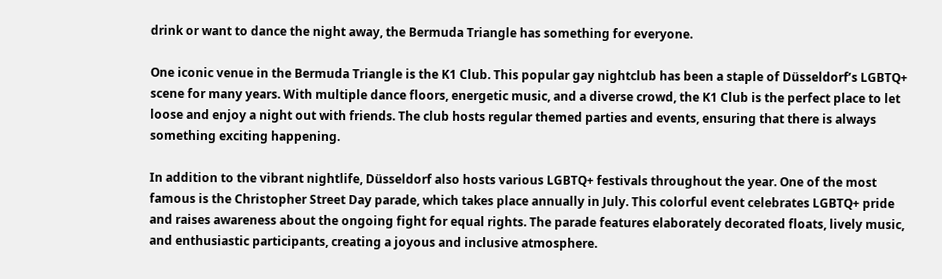drink or want to dance the night away, the Bermuda Triangle has something for everyone.

One iconic venue in the Bermuda Triangle is the K1 Club. This popular gay nightclub has been a staple of Düsseldorf’s LGBTQ+ scene for many years. With multiple dance floors, energetic music, and a diverse crowd, the K1 Club is the perfect place to let loose and enjoy a night out with friends. The club hosts regular themed parties and events, ensuring that there is always something exciting happening.

In addition to the vibrant nightlife, Düsseldorf also hosts various LGBTQ+ festivals throughout the year. One of the most famous is the Christopher Street Day parade, which takes place annually in July. This colorful event celebrates LGBTQ+ pride and raises awareness about the ongoing fight for equal rights. The parade features elaborately decorated floats, lively music, and enthusiastic participants, creating a joyous and inclusive atmosphere.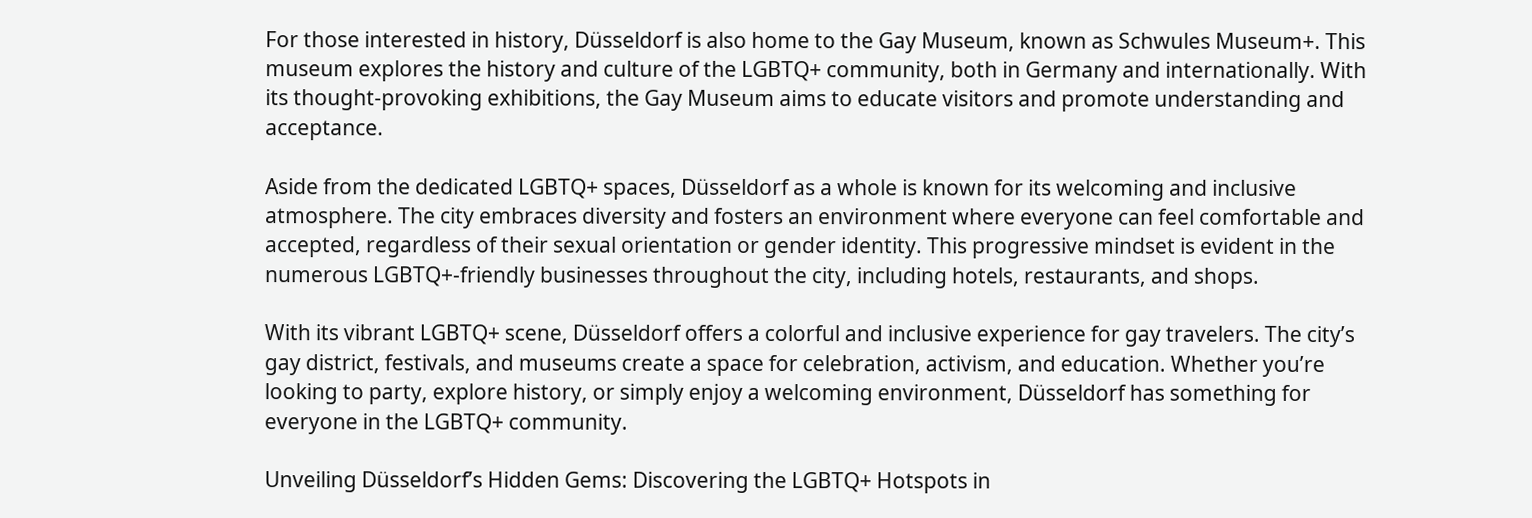For those interested in history, Düsseldorf is also home to the Gay Museum, known as Schwules Museum+. This museum explores the history and culture of the LGBTQ+ community, both in Germany and internationally. With its thought-provoking exhibitions, the Gay Museum aims to educate visitors and promote understanding and acceptance.

Aside from the dedicated LGBTQ+ spaces, Düsseldorf as a whole is known for its welcoming and inclusive atmosphere. The city embraces diversity and fosters an environment where everyone can feel comfortable and accepted, regardless of their sexual orientation or gender identity. This progressive mindset is evident in the numerous LGBTQ+-friendly businesses throughout the city, including hotels, restaurants, and shops.

With its vibrant LGBTQ+ scene, Düsseldorf offers a colorful and inclusive experience for gay travelers. The city’s gay district, festivals, and museums create a space for celebration, activism, and education. Whether you’re looking to party, explore history, or simply enjoy a welcoming environment, Düsseldorf has something for everyone in the LGBTQ+ community.

Unveiling Düsseldorf’s Hidden Gems: Discovering the LGBTQ+ Hotspots in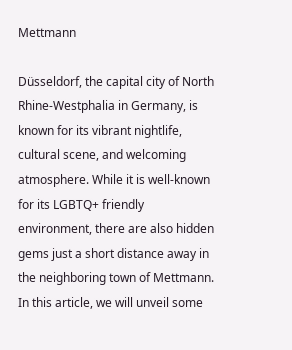Mettmann

Düsseldorf, the capital city of North Rhine-Westphalia in Germany, is known for its vibrant nightlife, cultural scene, and welcoming atmosphere. While it is well-known for its LGBTQ+ friendly environment, there are also hidden gems just a short distance away in the neighboring town of Mettmann. In this article, we will unveil some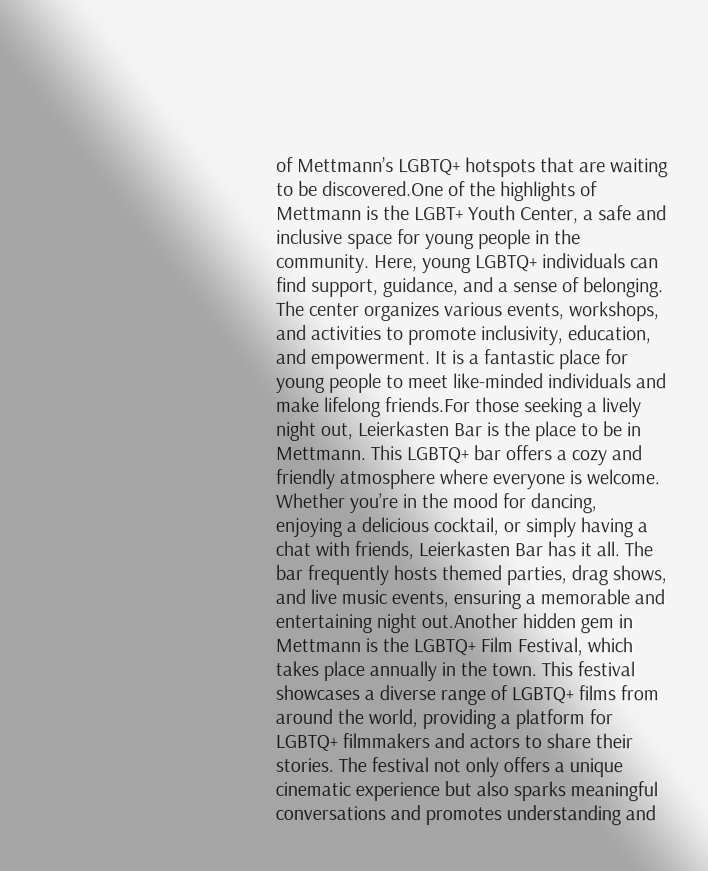of Mettmann’s LGBTQ+ hotspots that are waiting to be discovered.One of the highlights of Mettmann is the LGBT+ Youth Center, a safe and inclusive space for young people in the community. Here, young LGBTQ+ individuals can find support, guidance, and a sense of belonging. The center organizes various events, workshops, and activities to promote inclusivity, education, and empowerment. It is a fantastic place for young people to meet like-minded individuals and make lifelong friends.For those seeking a lively night out, Leierkasten Bar is the place to be in Mettmann. This LGBTQ+ bar offers a cozy and friendly atmosphere where everyone is welcome. Whether you’re in the mood for dancing, enjoying a delicious cocktail, or simply having a chat with friends, Leierkasten Bar has it all. The bar frequently hosts themed parties, drag shows, and live music events, ensuring a memorable and entertaining night out.Another hidden gem in Mettmann is the LGBTQ+ Film Festival, which takes place annually in the town. This festival showcases a diverse range of LGBTQ+ films from around the world, providing a platform for LGBTQ+ filmmakers and actors to share their stories. The festival not only offers a unique cinematic experience but also sparks meaningful conversations and promotes understanding and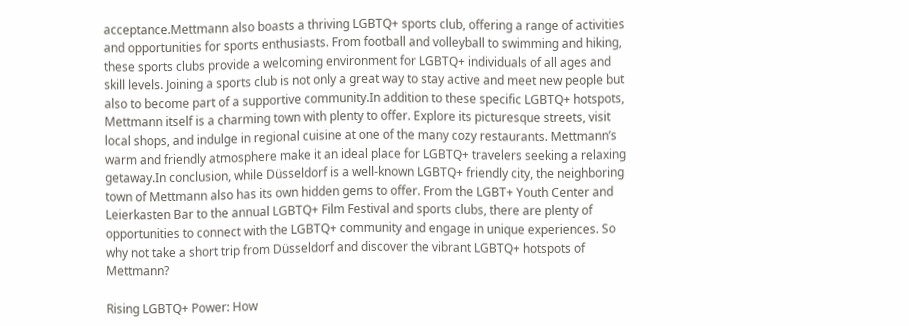acceptance.Mettmann also boasts a thriving LGBTQ+ sports club, offering a range of activities and opportunities for sports enthusiasts. From football and volleyball to swimming and hiking, these sports clubs provide a welcoming environment for LGBTQ+ individuals of all ages and skill levels. Joining a sports club is not only a great way to stay active and meet new people but also to become part of a supportive community.In addition to these specific LGBTQ+ hotspots, Mettmann itself is a charming town with plenty to offer. Explore its picturesque streets, visit local shops, and indulge in regional cuisine at one of the many cozy restaurants. Mettmann’s warm and friendly atmosphere make it an ideal place for LGBTQ+ travelers seeking a relaxing getaway.In conclusion, while Düsseldorf is a well-known LGBTQ+ friendly city, the neighboring town of Mettmann also has its own hidden gems to offer. From the LGBT+ Youth Center and Leierkasten Bar to the annual LGBTQ+ Film Festival and sports clubs, there are plenty of opportunities to connect with the LGBTQ+ community and engage in unique experiences. So why not take a short trip from Düsseldorf and discover the vibrant LGBTQ+ hotspots of Mettmann?

Rising LGBTQ+ Power: How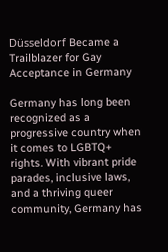Düsseldorf Became a Trailblazer for Gay Acceptance in Germany

Germany has long been recognized as a progressive country when it comes to LGBTQ+ rights. With vibrant pride parades, inclusive laws, and a thriving queer community, Germany has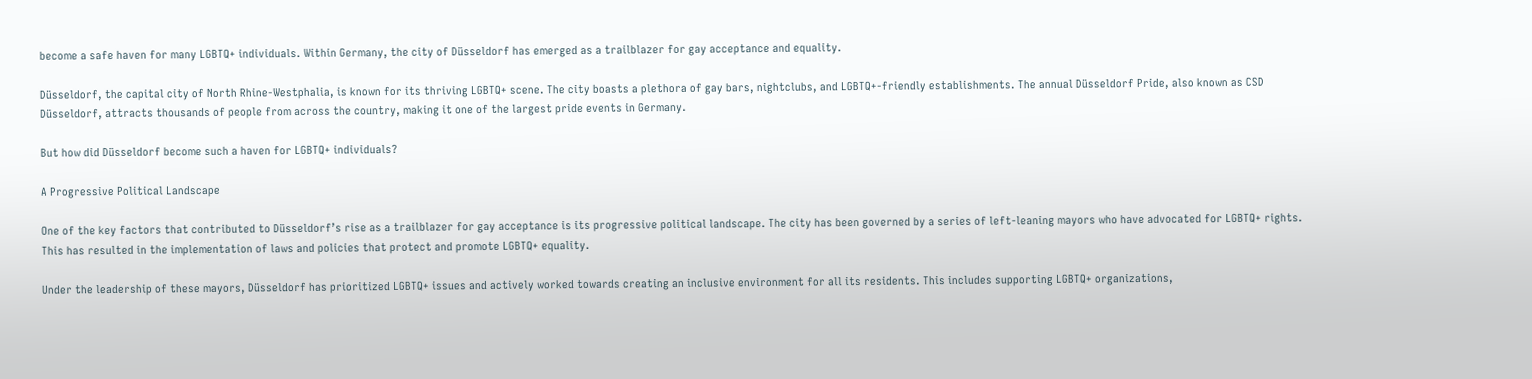become a safe haven for many LGBTQ+ individuals. Within Germany, the city of Düsseldorf has emerged as a trailblazer for gay acceptance and equality.

Düsseldorf, the capital city of North Rhine-Westphalia, is known for its thriving LGBTQ+ scene. The city boasts a plethora of gay bars, nightclubs, and LGBTQ+-friendly establishments. The annual Düsseldorf Pride, also known as CSD Düsseldorf, attracts thousands of people from across the country, making it one of the largest pride events in Germany.

But how did Düsseldorf become such a haven for LGBTQ+ individuals?

A Progressive Political Landscape

One of the key factors that contributed to Düsseldorf’s rise as a trailblazer for gay acceptance is its progressive political landscape. The city has been governed by a series of left-leaning mayors who have advocated for LGBTQ+ rights. This has resulted in the implementation of laws and policies that protect and promote LGBTQ+ equality.

Under the leadership of these mayors, Düsseldorf has prioritized LGBTQ+ issues and actively worked towards creating an inclusive environment for all its residents. This includes supporting LGBTQ+ organizations,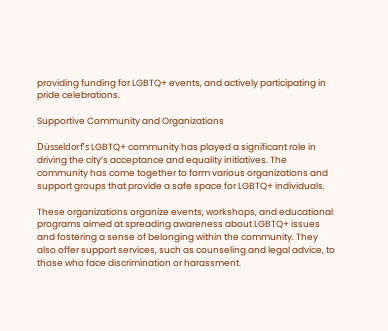providing funding for LGBTQ+ events, and actively participating in pride celebrations.

Supportive Community and Organizations

Düsseldorf’s LGBTQ+ community has played a significant role in driving the city’s acceptance and equality initiatives. The community has come together to form various organizations and support groups that provide a safe space for LGBTQ+ individuals.

These organizations organize events, workshops, and educational programs aimed at spreading awareness about LGBTQ+ issues and fostering a sense of belonging within the community. They also offer support services, such as counseling and legal advice, to those who face discrimination or harassment.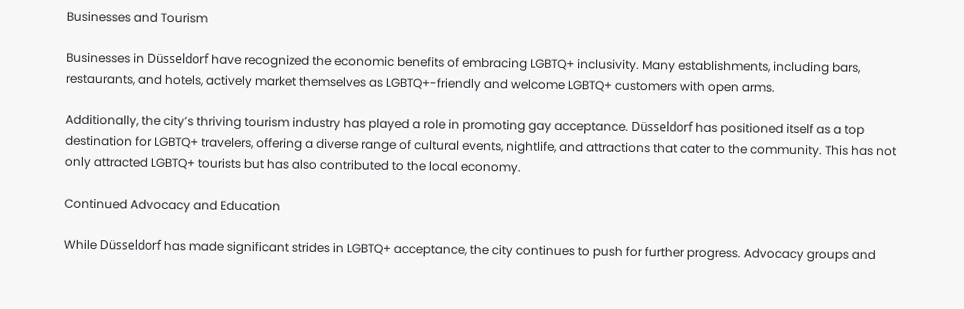Businesses and Tourism

Businesses in Düsseldorf have recognized the economic benefits of embracing LGBTQ+ inclusivity. Many establishments, including bars, restaurants, and hotels, actively market themselves as LGBTQ+-friendly and welcome LGBTQ+ customers with open arms.

Additionally, the city’s thriving tourism industry has played a role in promoting gay acceptance. Düsseldorf has positioned itself as a top destination for LGBTQ+ travelers, offering a diverse range of cultural events, nightlife, and attractions that cater to the community. This has not only attracted LGBTQ+ tourists but has also contributed to the local economy.

Continued Advocacy and Education

While Düsseldorf has made significant strides in LGBTQ+ acceptance, the city continues to push for further progress. Advocacy groups and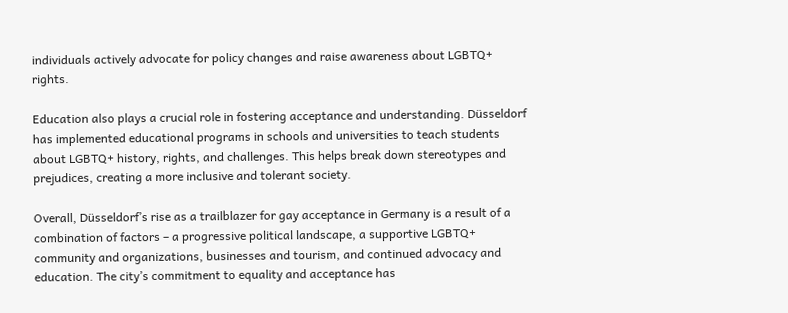individuals actively advocate for policy changes and raise awareness about LGBTQ+ rights.

Education also plays a crucial role in fostering acceptance and understanding. Düsseldorf has implemented educational programs in schools and universities to teach students about LGBTQ+ history, rights, and challenges. This helps break down stereotypes and prejudices, creating a more inclusive and tolerant society.

Overall, Düsseldorf’s rise as a trailblazer for gay acceptance in Germany is a result of a combination of factors – a progressive political landscape, a supportive LGBTQ+ community and organizations, businesses and tourism, and continued advocacy and education. The city’s commitment to equality and acceptance has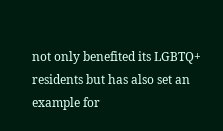not only benefited its LGBTQ+ residents but has also set an example for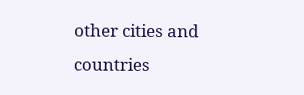other cities and countries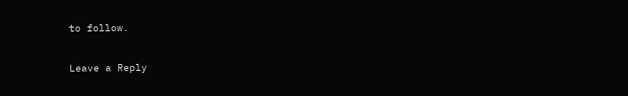to follow.

Leave a Reply